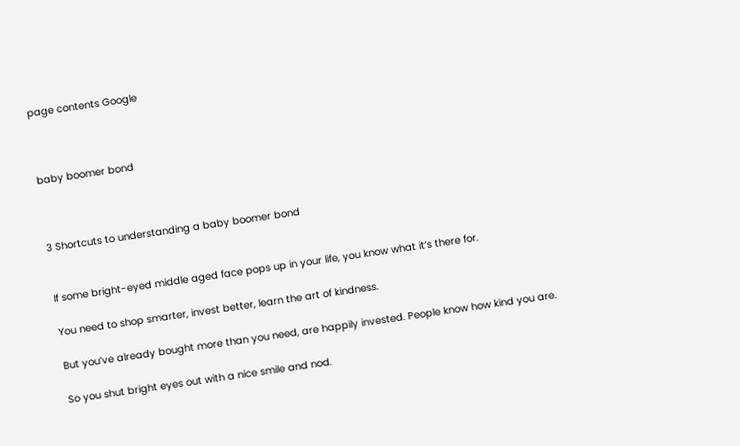page contents Google



baby boomer bond



3 Shortcuts to understanding a baby boomer bond


If some bright-eyed middle aged face pops up in your life, you know what it’s there for.

You need to shop smarter, invest better, learn the art of kindness.

But you’ve already bought more than you need, are happily invested. People know how kind you are.

So you shut bright eyes out with a nice smile and nod.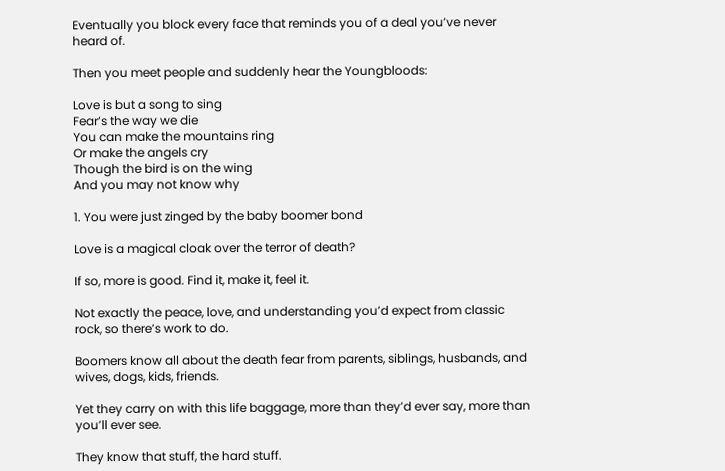Eventually you block every face that reminds you of a deal you’ve never heard of.

Then you meet people and suddenly hear the Youngbloods:

Love is but a song to sing
Fear’s the way we die
You can make the mountains ring
Or make the angels cry
Though the bird is on the wing
And you may not know why

1. You were just zinged by the baby boomer bond

Love is a magical cloak over the terror of death?

If so, more is good. Find it, make it, feel it.

Not exactly the peace, love, and understanding you’d expect from classic rock, so there’s work to do.

Boomers know all about the death fear from parents, siblings, husbands, and wives, dogs, kids, friends.

Yet they carry on with this life baggage, more than they’d ever say, more than you’ll ever see.

They know that stuff, the hard stuff.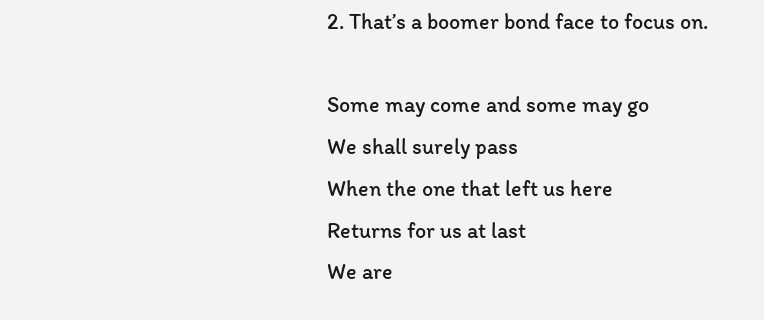2. That’s a boomer bond face to focus on.

Some may come and some may go
We shall surely pass
When the one that left us here
Returns for us at last
We are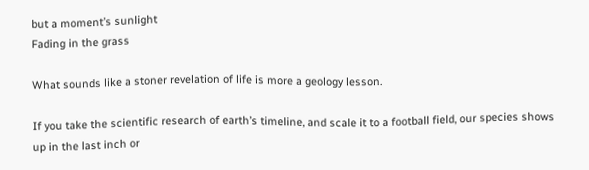but a moment’s sunlight
Fading in the grass

What sounds like a stoner revelation of life is more a geology lesson.

If you take the scientific research of earth’s timeline, and scale it to a football field, our species shows up in the last inch or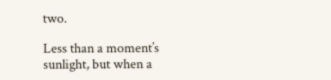two.

Less than a moment’s sunlight, but when a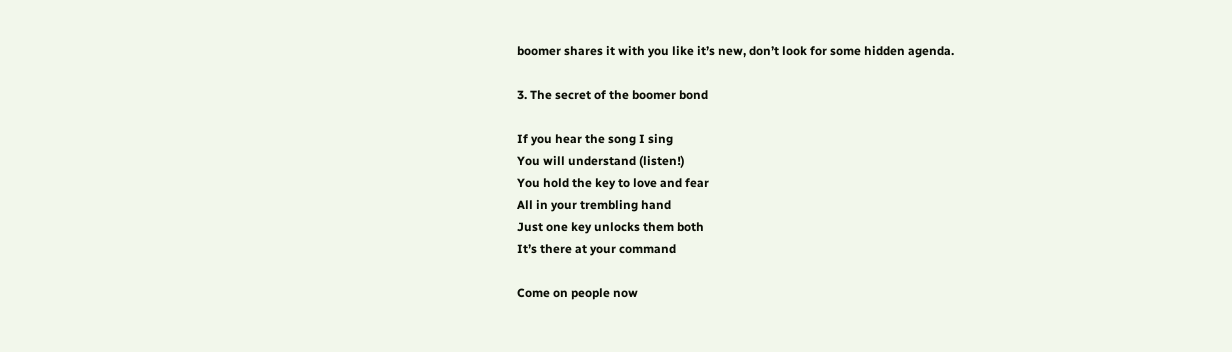boomer shares it with you like it’s new, don’t look for some hidden agenda.

3. The secret of the boomer bond

If you hear the song I sing
You will understand (listen!)
You hold the key to love and fear
All in your trembling hand
Just one key unlocks them both
It’s there at your command

Come on people now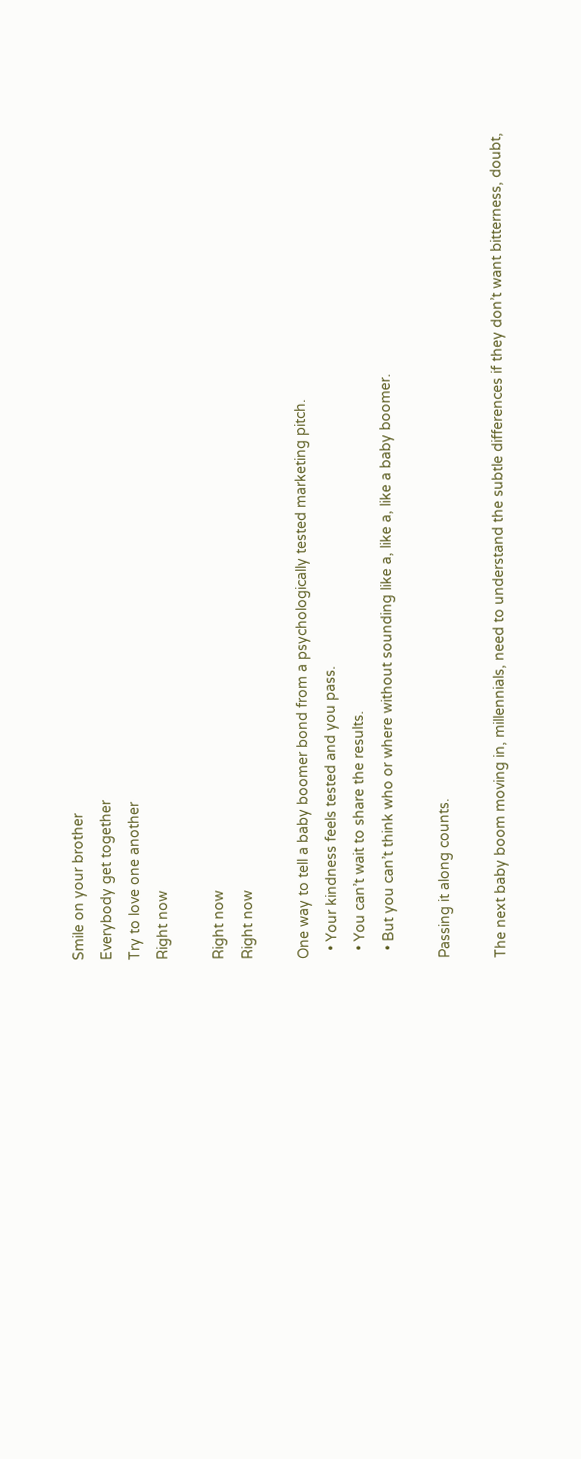Smile on your brother
Everybody get together
Try to love one another
Right now

Right now
Right now

One way to tell a baby boomer bond from a psychologically tested marketing pitch.
  • Your kindness feels tested and you pass.
  • You can’t wait to share the results.
  • But you can’t think who or where without sounding like a, like a, like a baby boomer.

Passing it along counts.

The next baby boom moving in, millennials, need to understand the subtle differences if they don’t want bitterness, doubt,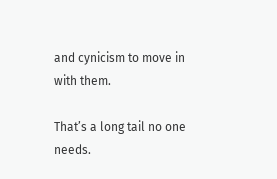and cynicism to move in with them.

That’s a long tail no one needs.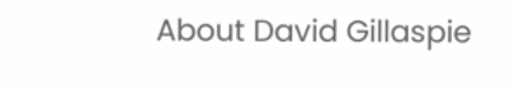About David Gillaspie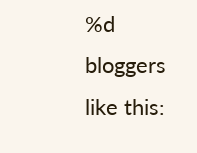%d bloggers like this: